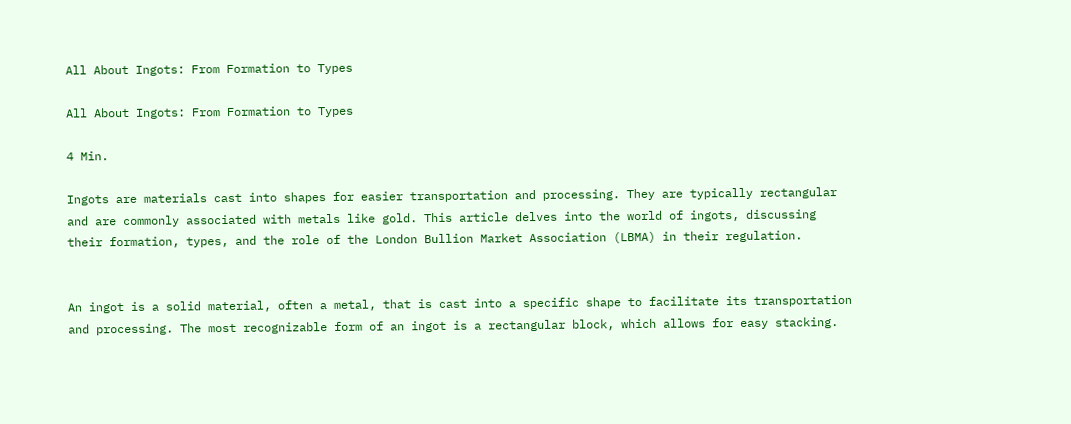All About Ingots: From Formation to Types

All About Ingots: From Formation to Types

4 Min.

Ingots are materials cast into shapes for easier transportation and processing. They are typically rectangular and are commonly associated with metals like gold. This article delves into the world of ingots, discussing their formation, types, and the role of the London Bullion Market Association (LBMA) in their regulation.


An ingot is a solid material, often a metal, that is cast into a specific shape to facilitate its transportation and processing. The most recognizable form of an ingot is a rectangular block, which allows for easy stacking.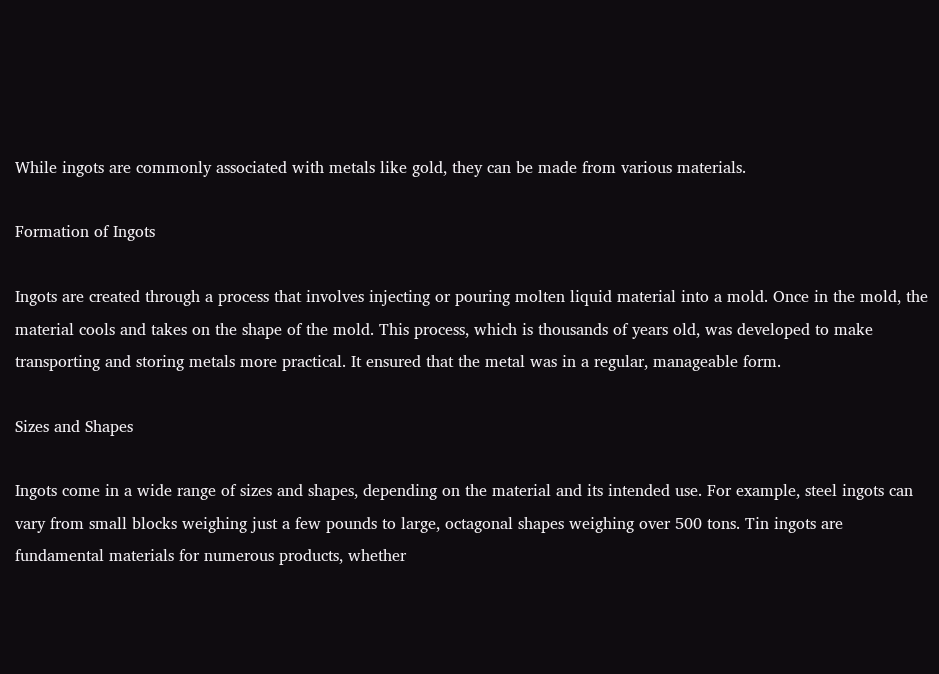While ingots are commonly associated with metals like gold, they can be made from various materials.

Formation of Ingots

Ingots are created through a process that involves injecting or pouring molten liquid material into a mold. Once in the mold, the material cools and takes on the shape of the mold. This process, which is thousands of years old, was developed to make transporting and storing metals more practical. It ensured that the metal was in a regular, manageable form.

Sizes and Shapes

Ingots come in a wide range of sizes and shapes, depending on the material and its intended use. For example, steel ingots can vary from small blocks weighing just a few pounds to large, octagonal shapes weighing over 500 tons. Tin ingots are fundamental materials for numerous products, whether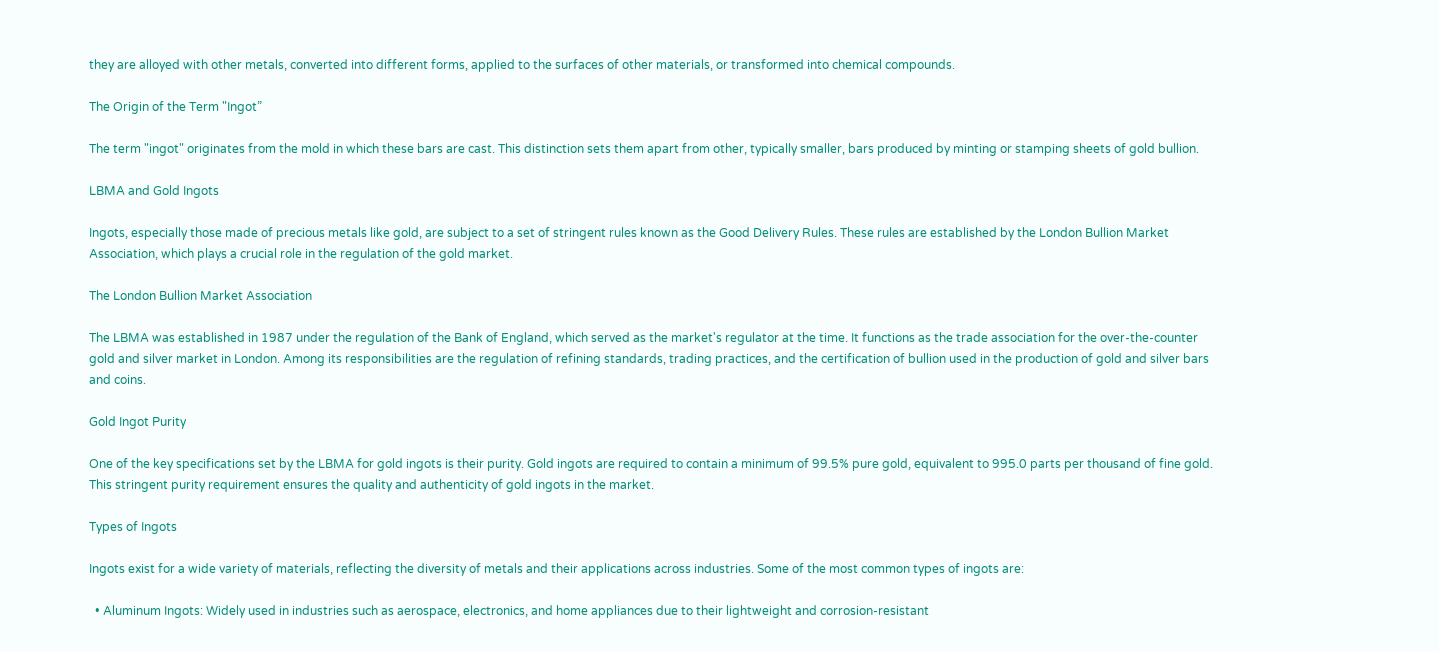they are alloyed with other metals, converted into different forms, applied to the surfaces of other materials, or transformed into chemical compounds.

The Origin of the Term "Ingot”

The term "ingot" originates from the mold in which these bars are cast. This distinction sets them apart from other, typically smaller, bars produced by minting or stamping sheets of gold bullion.

LBMA and Gold Ingots

Ingots, especially those made of precious metals like gold, are subject to a set of stringent rules known as the Good Delivery Rules. These rules are established by the London Bullion Market Association, which plays a crucial role in the regulation of the gold market.

The London Bullion Market Association

The LBMA was established in 1987 under the regulation of the Bank of England, which served as the market's regulator at the time. It functions as the trade association for the over-the-counter gold and silver market in London. Among its responsibilities are the regulation of refining standards, trading practices, and the certification of bullion used in the production of gold and silver bars and coins.

Gold Ingot Purity

One of the key specifications set by the LBMA for gold ingots is their purity. Gold ingots are required to contain a minimum of 99.5% pure gold, equivalent to 995.0 parts per thousand of fine gold. This stringent purity requirement ensures the quality and authenticity of gold ingots in the market.

Types of Ingots

Ingots exist for a wide variety of materials, reflecting the diversity of metals and their applications across industries. Some of the most common types of ingots are:

  • Aluminum Ingots: Widely used in industries such as aerospace, electronics, and home appliances due to their lightweight and corrosion-resistant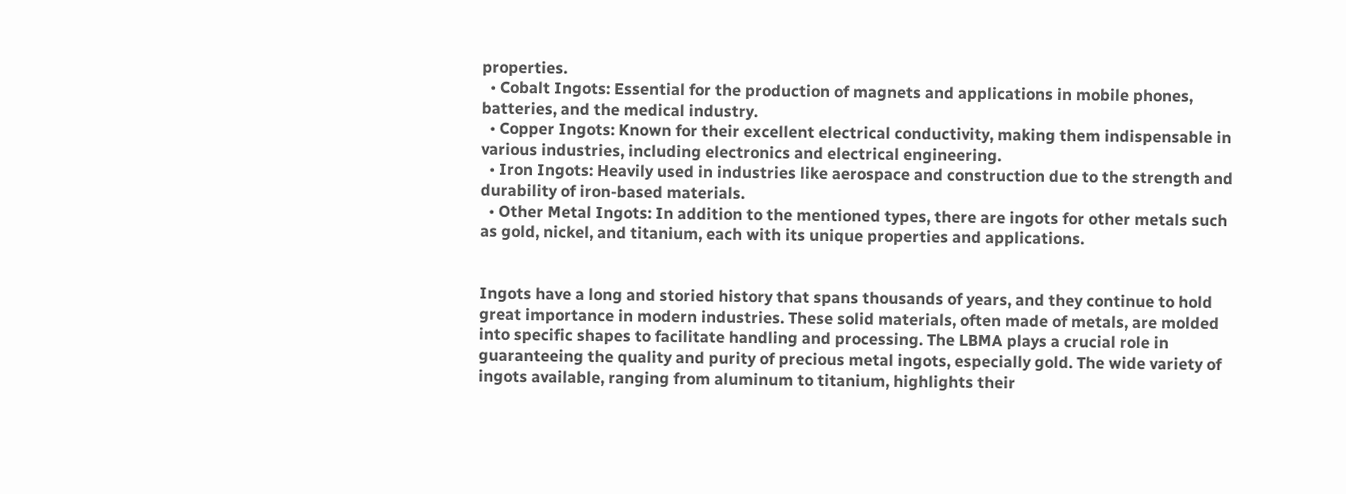properties.
  • Cobalt Ingots: Essential for the production of magnets and applications in mobile phones, batteries, and the medical industry.
  • Copper Ingots: Known for their excellent electrical conductivity, making them indispensable in various industries, including electronics and electrical engineering.
  • Iron Ingots: Heavily used in industries like aerospace and construction due to the strength and durability of iron-based materials.
  • Other Metal Ingots: In addition to the mentioned types, there are ingots for other metals such as gold, nickel, and titanium, each with its unique properties and applications.


Ingots have a long and storied history that spans thousands of years, and they continue to hold great importance in modern industries. These solid materials, often made of metals, are molded into specific shapes to facilitate handling and processing. The LBMA plays a crucial role in guaranteeing the quality and purity of precious metal ingots, especially gold. The wide variety of ingots available, ranging from aluminum to titanium, highlights their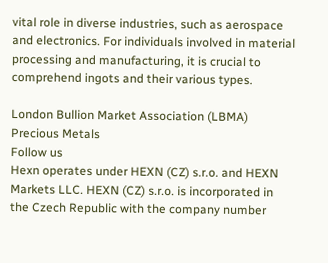vital role in diverse industries, such as aerospace and electronics. For individuals involved in material processing and manufacturing, it is crucial to comprehend ingots and their various types.

London Bullion Market Association (LBMA)
Precious Metals
Follow us
Hexn operates under HEXN (CZ) s.r.o. and HEXN Markets LLC. HEXN (CZ) s.r.o. is incorporated in the Czech Republic with the company number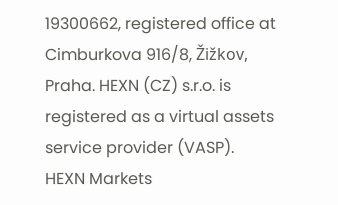19300662, registered office at Cimburkova 916/8, Žižkov, Praha. HEXN (CZ) s.r.o. is registered as a virtual assets service provider (VASP). HEXN Markets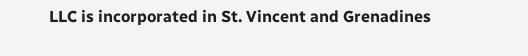LLC is incorporated in St. Vincent and Grenadines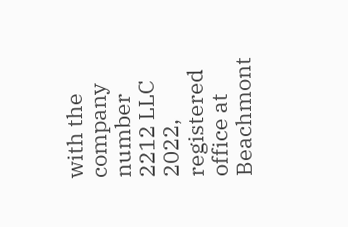with the company number 2212 LLC 2022, registered office at Beachmont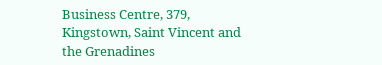Business Centre, 379, Kingstown, Saint Vincent and the Grenadines